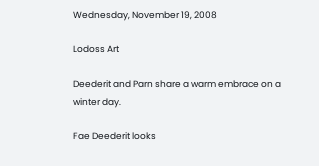Wednesday, November 19, 2008

Lodoss Art

Deederit and Parn share a warm embrace on a winter day.

Fae Deederit looks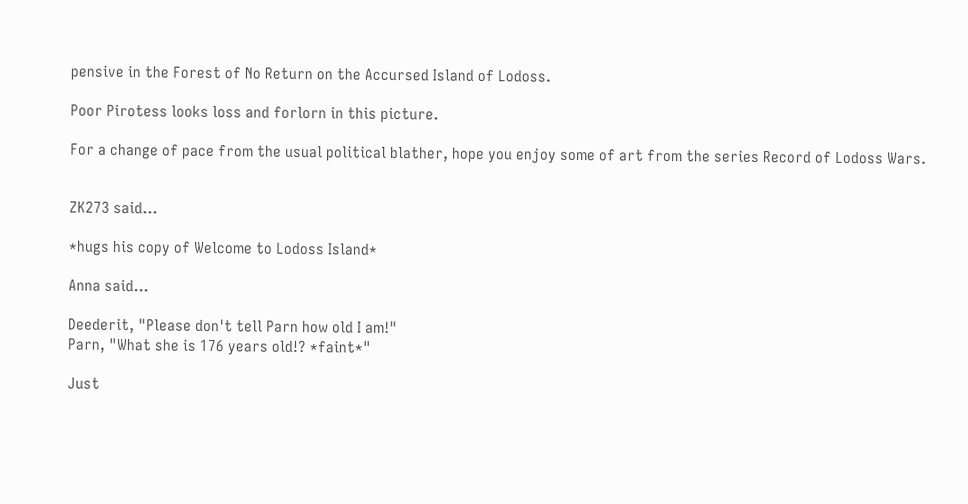pensive in the Forest of No Return on the Accursed Island of Lodoss.

Poor Pirotess looks loss and forlorn in this picture.

For a change of pace from the usual political blather, hope you enjoy some of art from the series Record of Lodoss Wars.


ZK273 said...

*hugs his copy of Welcome to Lodoss Island*

Anna said...

Deederit, "Please don't tell Parn how old I am!"
Parn, "What she is 176 years old!? *faint*"

Just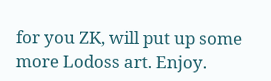for you ZK, will put up some more Lodoss art. Enjoy.